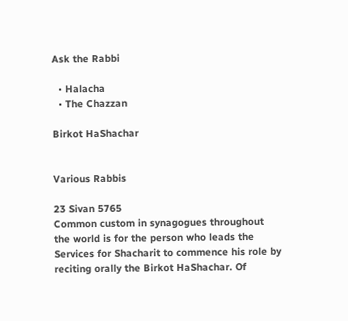Ask the Rabbi

  • Halacha
  • The Chazzan

Birkot HaShachar


Various Rabbis

23 Sivan 5765
Common custom in synagogues throughout the world is for the person who leads the Services for Shacharit to commence his role by reciting orally the Birkot HaShachar. Of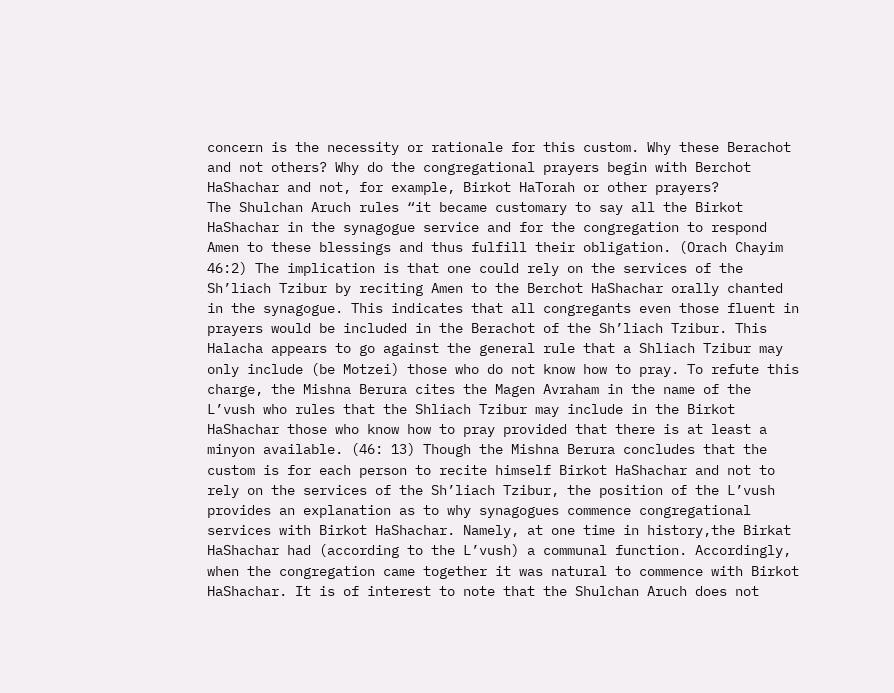concern is the necessity or rationale for this custom. Why these Berachot and not others? Why do the congregational prayers begin with Berchot HaShachar and not, for example, Birkot HaTorah or other prayers?
The Shulchan Aruch rules “it became customary to say all the Birkot HaShachar in the synagogue service and for the congregation to respond Amen to these blessings and thus fulfill their obligation. (Orach Chayim 46:2) The implication is that one could rely on the services of the Sh’liach Tzibur by reciting Amen to the Berchot HaShachar orally chanted in the synagogue. This indicates that all congregants even those fluent in prayers would be included in the Berachot of the Sh’liach Tzibur. This Halacha appears to go against the general rule that a Shliach Tzibur may only include (be Motzei) those who do not know how to pray. To refute this charge, the Mishna Berura cites the Magen Avraham in the name of the L’vush who rules that the Shliach Tzibur may include in the Birkot HaShachar those who know how to pray provided that there is at least a minyon available. (46: 13) Though the Mishna Berura concludes that the custom is for each person to recite himself Birkot HaShachar and not to rely on the services of the Sh’liach Tzibur, the position of the L’vush provides an explanation as to why synagogues commence congregational services with Birkot HaShachar. Namely, at one time in history,the Birkat HaShachar had (according to the L’vush) a communal function. Accordingly, when the congregation came together it was natural to commence with Birkot HaShachar. It is of interest to note that the Shulchan Aruch does not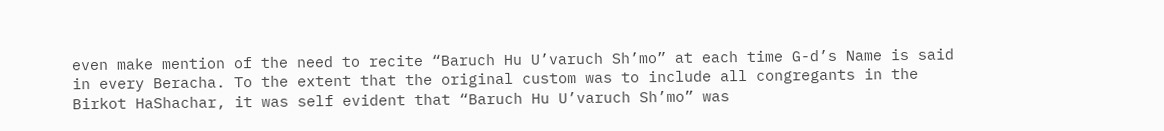even make mention of the need to recite “Baruch Hu U’varuch Sh’mo” at each time G-d’s Name is said in every Beracha. To the extent that the original custom was to include all congregants in the Birkot HaShachar, it was self evident that “Baruch Hu U’varuch Sh’mo” was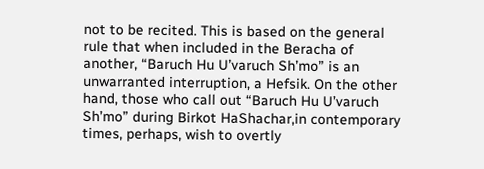not to be recited. This is based on the general rule that when included in the Beracha of another, “Baruch Hu U’varuch Sh’mo” is an unwarranted interruption, a Hefsik. On the other hand, those who call out “Baruch Hu U’varuch Sh’mo” during Birkot HaShachar,in contemporary times, perhaps, wish to overtly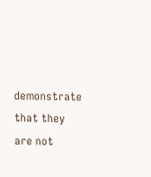demonstrate that they are not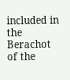included in the Berachot of the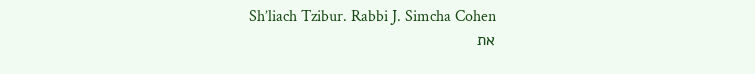Sh’liach Tzibur. Rabbi J. Simcha Cohen
את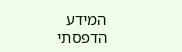המידע הדפסתי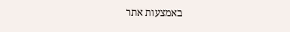באמצעות אתר